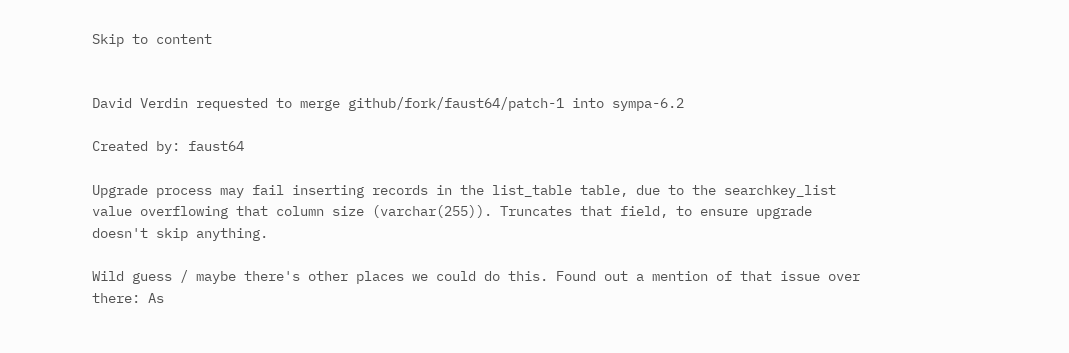Skip to content


David Verdin requested to merge github/fork/faust64/patch-1 into sympa-6.2

Created by: faust64

Upgrade process may fail inserting records in the list_table table, due to the searchkey_list value overflowing that column size (varchar(255)). Truncates that field, to ensure upgrade doesn't skip anything.

Wild guess / maybe there's other places we could do this. Found out a mention of that issue over there: As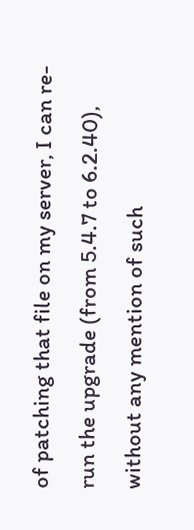of patching that file on my server, I can re-run the upgrade (from 5.4.7 to 6.2.40), without any mention of such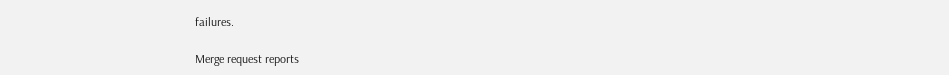failures.

Merge request reports